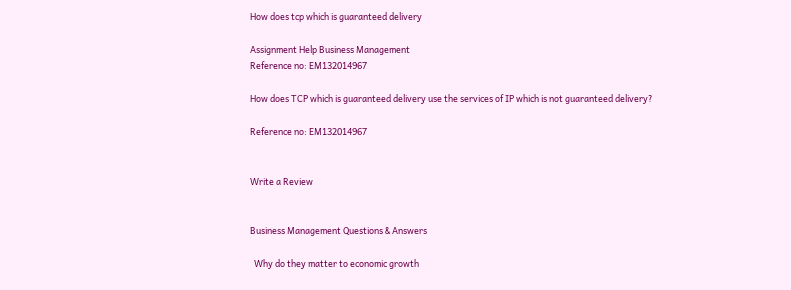How does tcp which is guaranteed delivery

Assignment Help Business Management
Reference no: EM132014967

How does TCP which is guaranteed delivery use the services of IP which is not guaranteed delivery?

Reference no: EM132014967


Write a Review


Business Management Questions & Answers

  Why do they matter to economic growth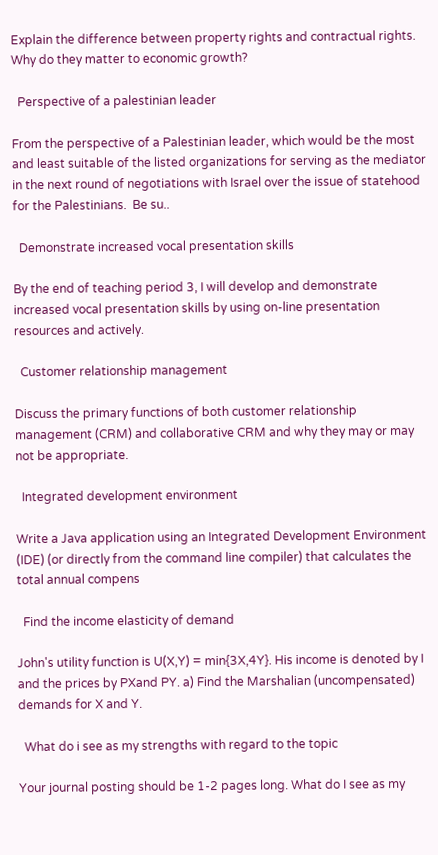Explain the difference between property rights and contractual rights. Why do they matter to economic growth?

  Perspective of a palestinian leader

From the perspective of a Palestinian leader, which would be the most and least suitable of the listed organizations for serving as the mediator in the next round of negotiations with Israel over the issue of statehood for the Palestinians.  Be su..

  Demonstrate increased vocal presentation skills

By the end of teaching period 3, I will develop and demonstrate increased vocal presentation skills by using on-line presentation resources and actively.

  Customer relationship management

Discuss the primary functions of both customer relationship management (CRM) and collaborative CRM and why they may or may not be appropriate.

  Integrated development environment

Write a Java application using an Integrated Development Environment (IDE) (or directly from the command line compiler) that calculates the total annual compens

  Find the income elasticity of demand

John's utility function is U(X,Y) = min{3X,4Y}. His income is denoted by I and the prices by PXand PY. a) Find the Marshalian (uncompensated) demands for X and Y.

  What do i see as my strengths with regard to the topic

Your journal posting should be 1-2 pages long. What do I see as my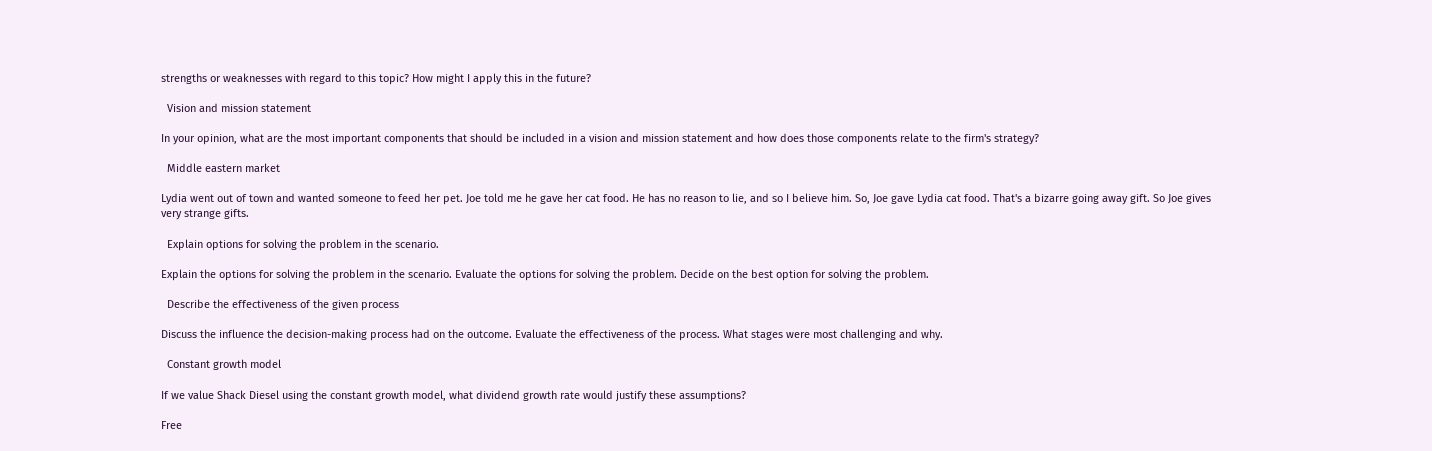strengths or weaknesses with regard to this topic? How might I apply this in the future?

  Vision and mission statement

In your opinion, what are the most important components that should be included in a vision and mission statement and how does those components relate to the firm's strategy?

  Middle eastern market

Lydia went out of town and wanted someone to feed her pet. Joe told me he gave her cat food. He has no reason to lie, and so I believe him. So, Joe gave Lydia cat food. That's a bizarre going away gift. So Joe gives very strange gifts.

  Explain options for solving the problem in the scenario.

Explain the options for solving the problem in the scenario. Evaluate the options for solving the problem. Decide on the best option for solving the problem.

  Describe the effectiveness of the given process

Discuss the influence the decision-making process had on the outcome. Evaluate the effectiveness of the process. What stages were most challenging and why.

  Constant growth model

If we value Shack Diesel using the constant growth model, what dividend growth rate would justify these assumptions?

Free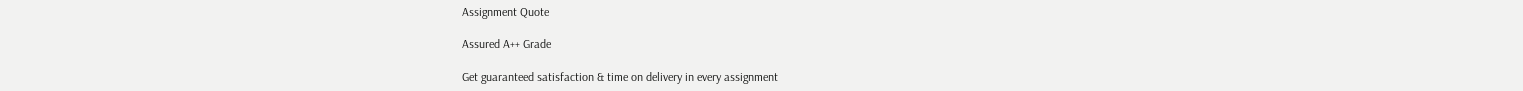Assignment Quote

Assured A++ Grade

Get guaranteed satisfaction & time on delivery in every assignment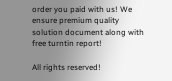order you paid with us! We ensure premium quality solution document along with free turntin report!

All rights reserved!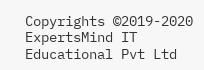Copyrights ©2019-2020 ExpertsMind IT Educational Pvt Ltd